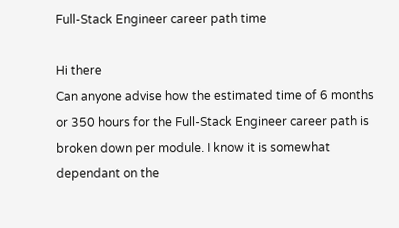Full-Stack Engineer career path time

Hi there
Can anyone advise how the estimated time of 6 months or 350 hours for the Full-Stack Engineer career path is broken down per module. I know it is somewhat dependant on the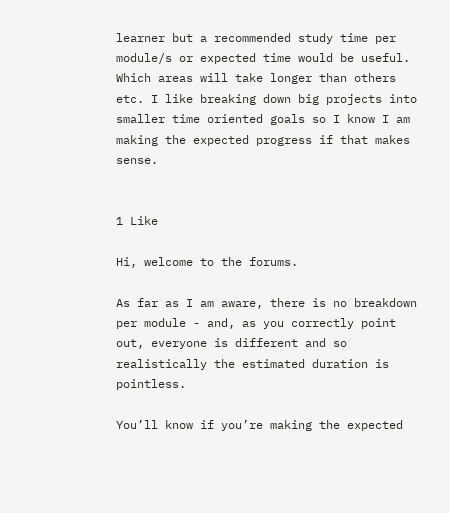learner but a recommended study time per module/s or expected time would be useful. Which areas will take longer than others etc. I like breaking down big projects into smaller time oriented goals so I know I am making the expected progress if that makes sense.


1 Like

Hi, welcome to the forums.

As far as I am aware, there is no breakdown per module - and, as you correctly point out, everyone is different and so realistically the estimated duration is pointless.

You’ll know if you’re making the expected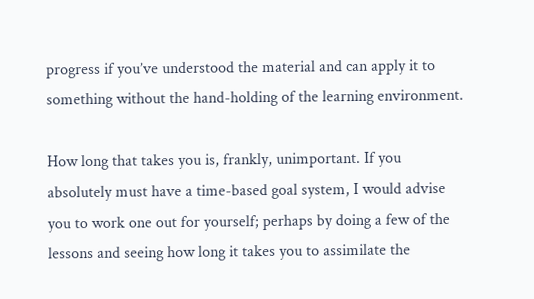progress if you’ve understood the material and can apply it to something without the hand-holding of the learning environment.

How long that takes you is, frankly, unimportant. If you absolutely must have a time-based goal system, I would advise you to work one out for yourself; perhaps by doing a few of the lessons and seeing how long it takes you to assimilate the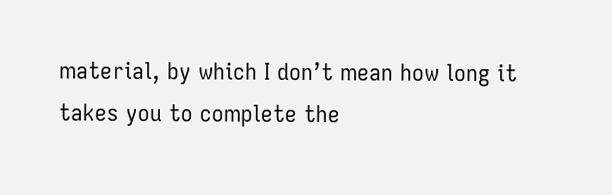material, by which I don’t mean how long it takes you to complete the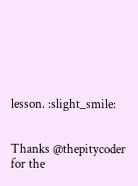lesson. :slight_smile:


Thanks @thepitycoder for the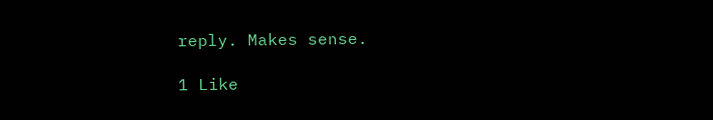reply. Makes sense.

1 Like